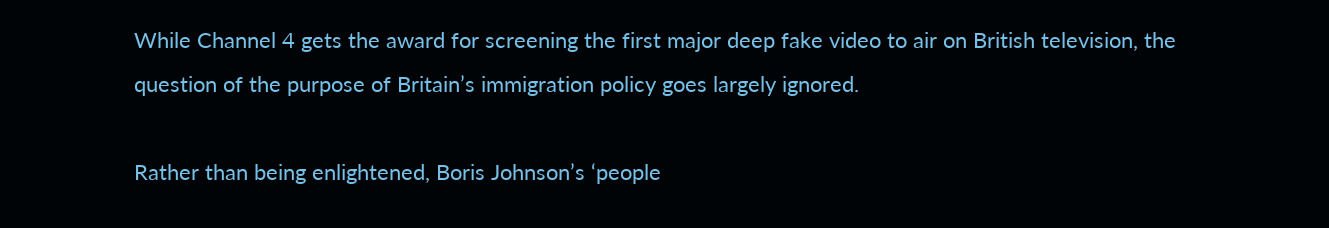While Channel 4 gets the award for screening the first major deep fake video to air on British television, the question of the purpose of Britain’s immigration policy goes largely ignored.

Rather than being enlightened, Boris Johnson’s ‘people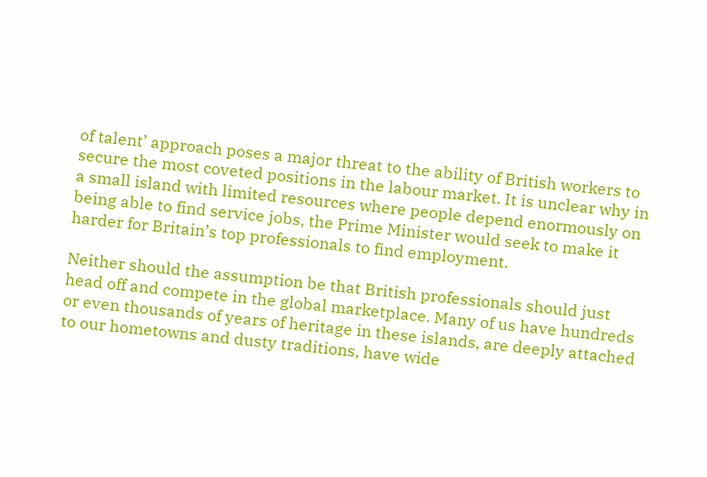of talent’ approach poses a major threat to the ability of British workers to secure the most coveted positions in the labour market. It is unclear why in a small island with limited resources where people depend enormously on being able to find service jobs, the Prime Minister would seek to make it harder for Britain’s top professionals to find employment.

Neither should the assumption be that British professionals should just head off and compete in the global marketplace. Many of us have hundreds or even thousands of years of heritage in these islands, are deeply attached to our hometowns and dusty traditions, have wide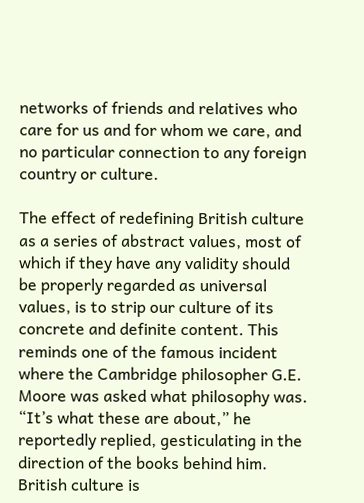networks of friends and relatives who care for us and for whom we care, and no particular connection to any foreign country or culture.

The effect of redefining British culture as a series of abstract values, most of which if they have any validity should be properly regarded as universal values, is to strip our culture of its concrete and definite content. This reminds one of the famous incident where the Cambridge philosopher G.E. Moore was asked what philosophy was. “It’s what these are about,” he reportedly replied, gesticulating in the direction of the books behind him. British culture is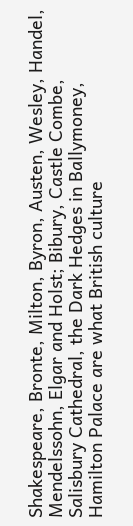Shakespeare, Bronte, Milton, Byron, Austen, Wesley, Handel, Mendelssohn, Elgar and Holst; Bibury, Castle Combe, Salisbury Cathedral, the Dark Hedges in Ballymoney, Hamilton Palace are what British culture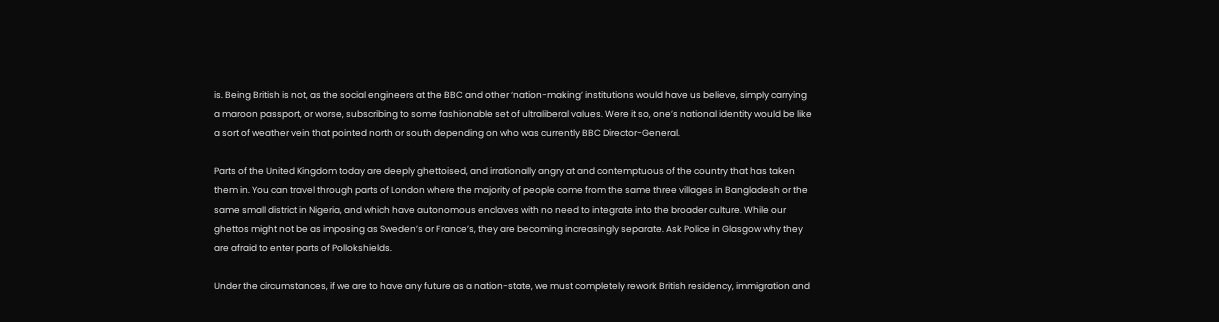is. Being British is not, as the social engineers at the BBC and other ‘nation-making’ institutions would have us believe, simply carrying a maroon passport, or worse, subscribing to some fashionable set of ultraliberal values. Were it so, one’s national identity would be like a sort of weather vein that pointed north or south depending on who was currently BBC Director-General.

Parts of the United Kingdom today are deeply ghettoised, and irrationally angry at and contemptuous of the country that has taken them in. You can travel through parts of London where the majority of people come from the same three villages in Bangladesh or the same small district in Nigeria, and which have autonomous enclaves with no need to integrate into the broader culture. While our ghettos might not be as imposing as Sweden’s or France’s, they are becoming increasingly separate. Ask Police in Glasgow why they are afraid to enter parts of Pollokshields.

Under the circumstances, if we are to have any future as a nation-state, we must completely rework British residency, immigration and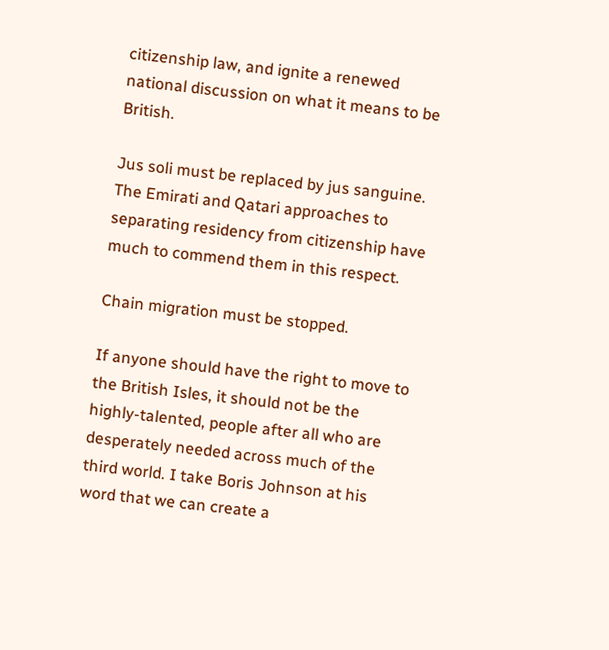citizenship law, and ignite a renewed national discussion on what it means to be British.

Jus soli must be replaced by jus sanguine. The Emirati and Qatari approaches to separating residency from citizenship have much to commend them in this respect.

Chain migration must be stopped.

If anyone should have the right to move to the British Isles, it should not be the highly-talented, people after all who are desperately needed across much of the third world. I take Boris Johnson at his word that we can create a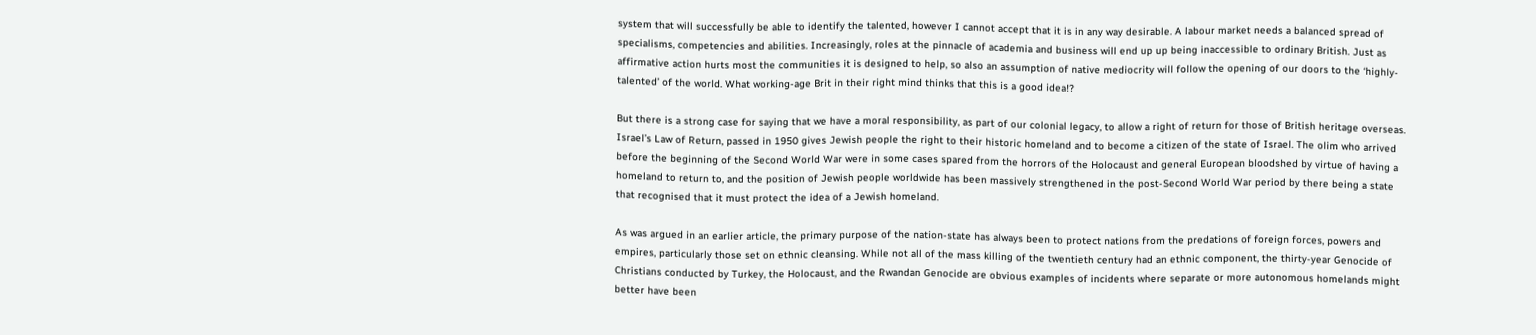system that will successfully be able to identify the talented, however I cannot accept that it is in any way desirable. A labour market needs a balanced spread of specialisms, competencies and abilities. Increasingly, roles at the pinnacle of academia and business will end up up being inaccessible to ordinary British. Just as affirmative action hurts most the communities it is designed to help, so also an assumption of native mediocrity will follow the opening of our doors to the ‘highly-talented’ of the world. What working-age Brit in their right mind thinks that this is a good idea!?

But there is a strong case for saying that we have a moral responsibility, as part of our colonial legacy, to allow a right of return for those of British heritage overseas. Israel’s Law of Return, passed in 1950 gives Jewish people the right to their historic homeland and to become a citizen of the state of Israel. The olim who arrived before the beginning of the Second World War were in some cases spared from the horrors of the Holocaust and general European bloodshed by virtue of having a homeland to return to, and the position of Jewish people worldwide has been massively strengthened in the post-Second World War period by there being a state that recognised that it must protect the idea of a Jewish homeland.

As was argued in an earlier article, the primary purpose of the nation-state has always been to protect nations from the predations of foreign forces, powers and empires, particularly those set on ethnic cleansing. While not all of the mass killing of the twentieth century had an ethnic component, the thirty-year Genocide of Christians conducted by Turkey, the Holocaust, and the Rwandan Genocide are obvious examples of incidents where separate or more autonomous homelands might better have been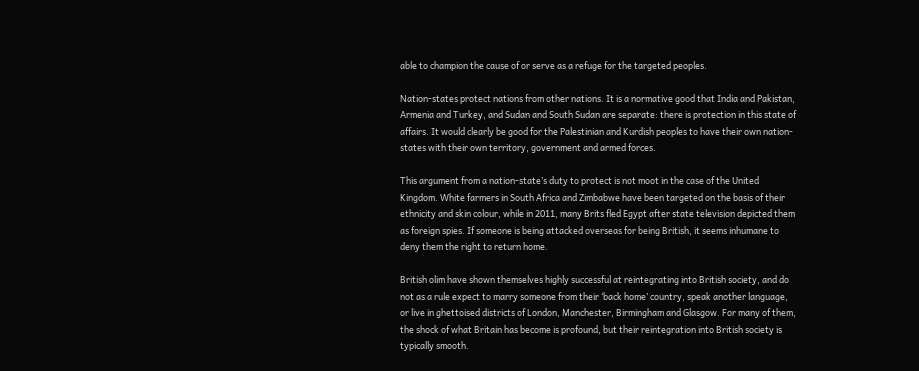able to champion the cause of or serve as a refuge for the targeted peoples.

Nation-states protect nations from other nations. It is a normative good that India and Pakistan, Armenia and Turkey, and Sudan and South Sudan are separate: there is protection in this state of affairs. It would clearly be good for the Palestinian and Kurdish peoples to have their own nation-states with their own territory, government and armed forces.

This argument from a nation-state’s duty to protect is not moot in the case of the United Kingdom. White farmers in South Africa and Zimbabwe have been targeted on the basis of their ethnicity and skin colour, while in 2011, many Brits fled Egypt after state television depicted them as foreign spies. If someone is being attacked overseas for being British, it seems inhumane to deny them the right to return home.

British olim have shown themselves highly successful at reintegrating into British society, and do not as a rule expect to marry someone from their ‘back home’ country, speak another language, or live in ghettoised districts of London, Manchester, Birmingham and Glasgow. For many of them, the shock of what Britain has become is profound, but their reintegration into British society is typically smooth.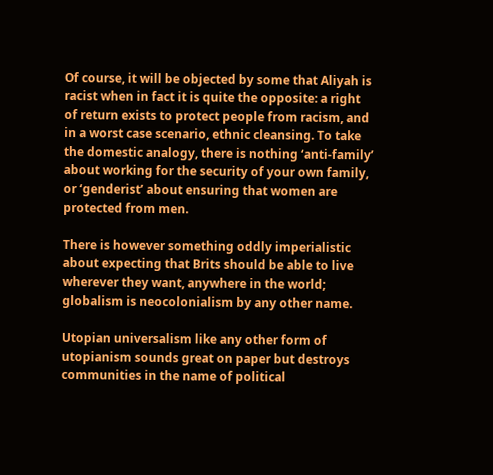Of course, it will be objected by some that Aliyah is racist when in fact it is quite the opposite: a right of return exists to protect people from racism, and in a worst case scenario, ethnic cleansing. To take the domestic analogy, there is nothing ‘anti-family’ about working for the security of your own family, or ‘genderist’ about ensuring that women are protected from men.

There is however something oddly imperialistic about expecting that Brits should be able to live wherever they want, anywhere in the world; globalism is neocolonialism by any other name.

Utopian universalism like any other form of utopianism sounds great on paper but destroys communities in the name of political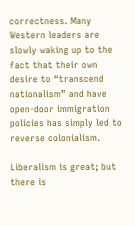correctness. Many Western leaders are slowly waking up to the fact that their own desire to “transcend nationalism” and have open-door immigration policies has simply led to reverse colonialism.

Liberalism is great; but there is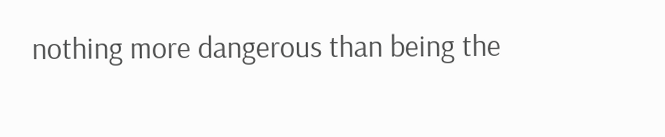nothing more dangerous than being the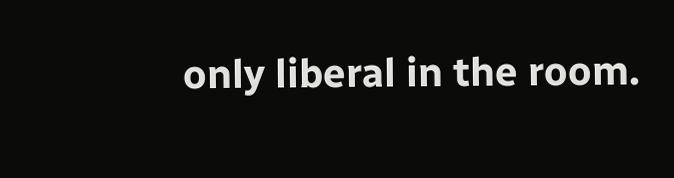only liberal in the room.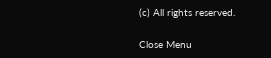(c) All rights reserved.

Close Menu